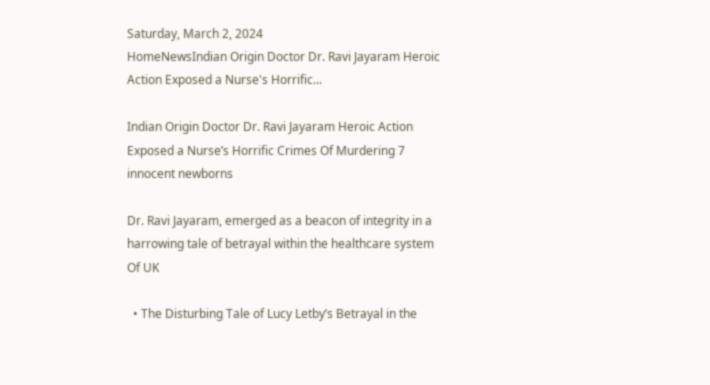Saturday, March 2, 2024
HomeNewsIndian Origin Doctor Dr. Ravi Jayaram Heroic Action Exposed a Nurse's Horrific...

Indian Origin Doctor Dr. Ravi Jayaram Heroic Action Exposed a Nurse’s Horrific Crimes Of Murdering 7 innocent newborns

Dr. Ravi Jayaram, emerged as a beacon of integrity in a harrowing tale of betrayal within the healthcare system Of UK

  • The Disturbing Tale of Lucy Letby’s Betrayal in the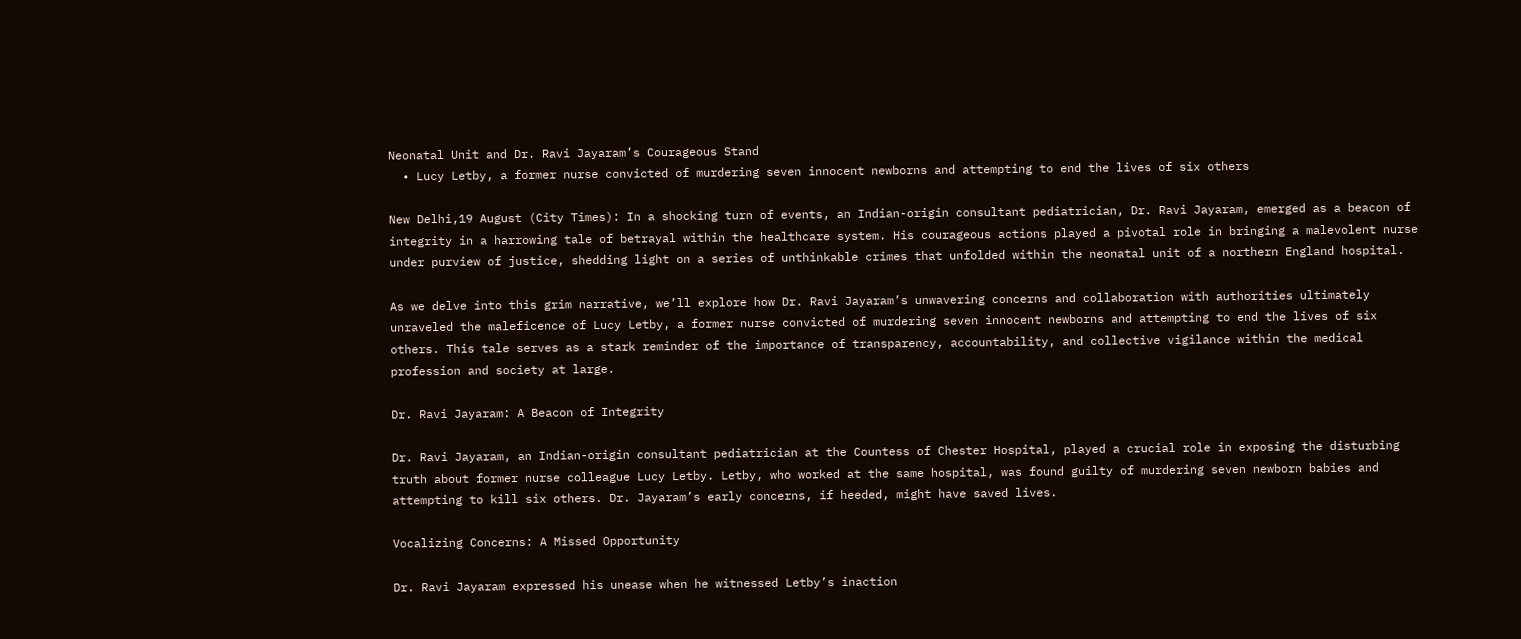Neonatal Unit and Dr. Ravi Jayaram’s Courageous Stand
  • Lucy Letby, a former nurse convicted of murdering seven innocent newborns and attempting to end the lives of six others

New Delhi,19 August (City Times): In a shocking turn of events, an Indian-origin consultant pediatrician, Dr. Ravi Jayaram, emerged as a beacon of integrity in a harrowing tale of betrayal within the healthcare system. His courageous actions played a pivotal role in bringing a malevolent nurse under purview of justice, shedding light on a series of unthinkable crimes that unfolded within the neonatal unit of a northern England hospital.

As we delve into this grim narrative, we’ll explore how Dr. Ravi Jayaram’s unwavering concerns and collaboration with authorities ultimately unraveled the maleficence of Lucy Letby, a former nurse convicted of murdering seven innocent newborns and attempting to end the lives of six others. This tale serves as a stark reminder of the importance of transparency, accountability, and collective vigilance within the medical profession and society at large.

Dr. Ravi Jayaram: A Beacon of Integrity

Dr. Ravi Jayaram, an Indian-origin consultant pediatrician at the Countess of Chester Hospital, played a crucial role in exposing the disturbing truth about former nurse colleague Lucy Letby. Letby, who worked at the same hospital, was found guilty of murdering seven newborn babies and attempting to kill six others. Dr. Jayaram’s early concerns, if heeded, might have saved lives.

Vocalizing Concerns: A Missed Opportunity

Dr. Ravi Jayaram expressed his unease when he witnessed Letby’s inaction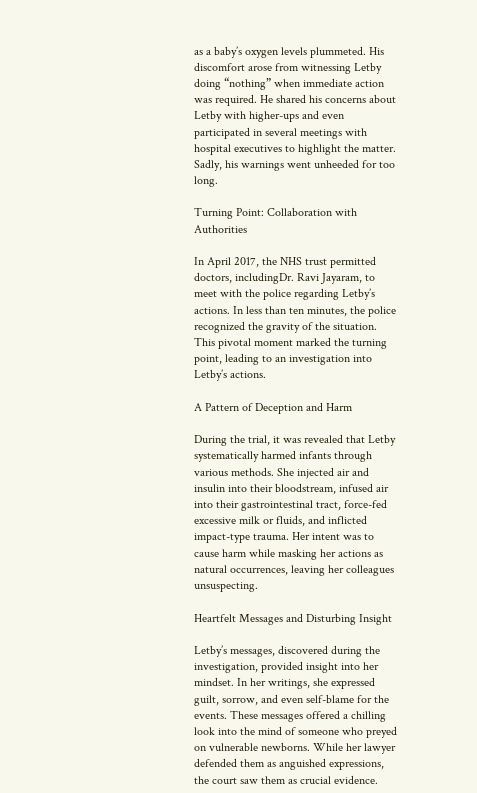as a baby’s oxygen levels plummeted. His discomfort arose from witnessing Letby doing “nothing” when immediate action was required. He shared his concerns about Letby with higher-ups and even participated in several meetings with hospital executives to highlight the matter. Sadly, his warnings went unheeded for too long.

Turning Point: Collaboration with Authorities

In April 2017, the NHS trust permitted doctors, includingDr. Ravi Jayaram, to meet with the police regarding Letby’s actions. In less than ten minutes, the police recognized the gravity of the situation. This pivotal moment marked the turning point, leading to an investigation into Letby’s actions.

A Pattern of Deception and Harm

During the trial, it was revealed that Letby systematically harmed infants through various methods. She injected air and insulin into their bloodstream, infused air into their gastrointestinal tract, force-fed excessive milk or fluids, and inflicted impact-type trauma. Her intent was to cause harm while masking her actions as natural occurrences, leaving her colleagues unsuspecting.

Heartfelt Messages and Disturbing Insight

Letby’s messages, discovered during the investigation, provided insight into her mindset. In her writings, she expressed guilt, sorrow, and even self-blame for the events. These messages offered a chilling look into the mind of someone who preyed on vulnerable newborns. While her lawyer defended them as anguished expressions, the court saw them as crucial evidence.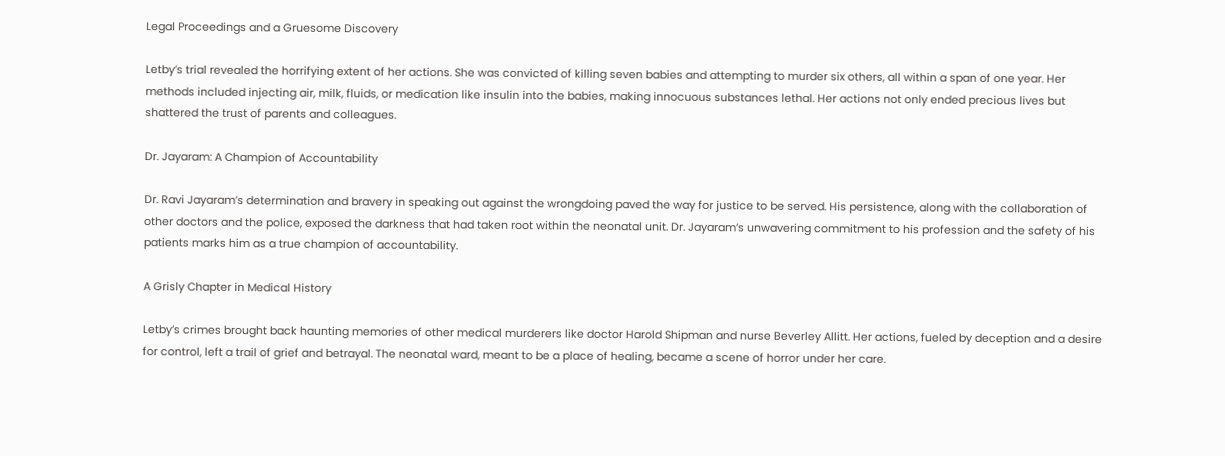Legal Proceedings and a Gruesome Discovery

Letby’s trial revealed the horrifying extent of her actions. She was convicted of killing seven babies and attempting to murder six others, all within a span of one year. Her methods included injecting air, milk, fluids, or medication like insulin into the babies, making innocuous substances lethal. Her actions not only ended precious lives but shattered the trust of parents and colleagues.

Dr. Jayaram: A Champion of Accountability

Dr. Ravi Jayaram’s determination and bravery in speaking out against the wrongdoing paved the way for justice to be served. His persistence, along with the collaboration of other doctors and the police, exposed the darkness that had taken root within the neonatal unit. Dr. Jayaram’s unwavering commitment to his profession and the safety of his patients marks him as a true champion of accountability.

A Grisly Chapter in Medical History

Letby’s crimes brought back haunting memories of other medical murderers like doctor Harold Shipman and nurse Beverley Allitt. Her actions, fueled by deception and a desire for control, left a trail of grief and betrayal. The neonatal ward, meant to be a place of healing, became a scene of horror under her care.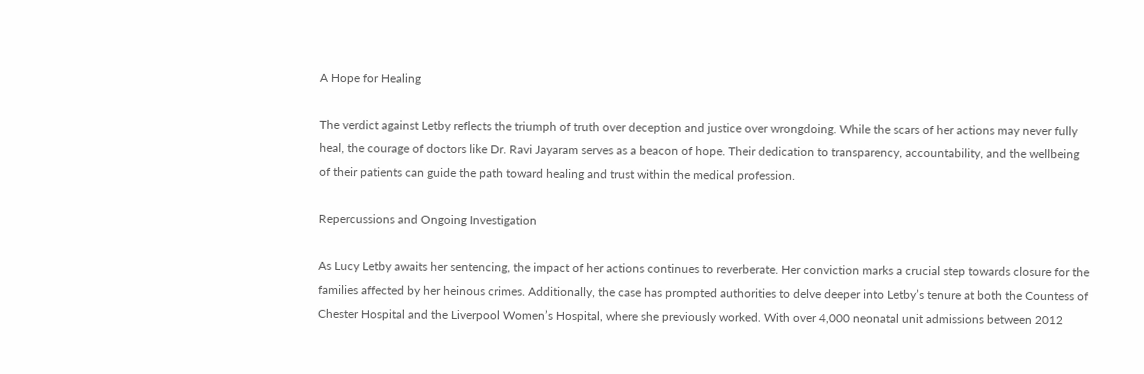A Hope for Healing

The verdict against Letby reflects the triumph of truth over deception and justice over wrongdoing. While the scars of her actions may never fully heal, the courage of doctors like Dr. Ravi Jayaram serves as a beacon of hope. Their dedication to transparency, accountability, and the wellbeing of their patients can guide the path toward healing and trust within the medical profession.

Repercussions and Ongoing Investigation

As Lucy Letby awaits her sentencing, the impact of her actions continues to reverberate. Her conviction marks a crucial step towards closure for the families affected by her heinous crimes. Additionally, the case has prompted authorities to delve deeper into Letby’s tenure at both the Countess of Chester Hospital and the Liverpool Women’s Hospital, where she previously worked. With over 4,000 neonatal unit admissions between 2012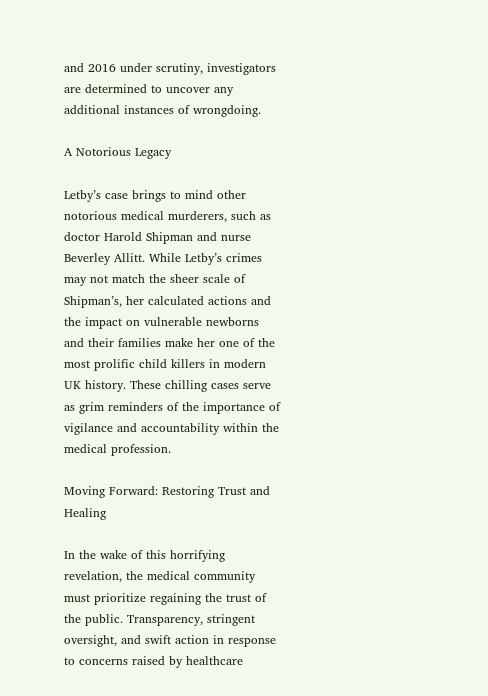and 2016 under scrutiny, investigators are determined to uncover any additional instances of wrongdoing.

A Notorious Legacy

Letby’s case brings to mind other notorious medical murderers, such as doctor Harold Shipman and nurse Beverley Allitt. While Letby’s crimes may not match the sheer scale of Shipman’s, her calculated actions and the impact on vulnerable newborns and their families make her one of the most prolific child killers in modern UK history. These chilling cases serve as grim reminders of the importance of vigilance and accountability within the medical profession.

Moving Forward: Restoring Trust and Healing

In the wake of this horrifying revelation, the medical community must prioritize regaining the trust of the public. Transparency, stringent oversight, and swift action in response to concerns raised by healthcare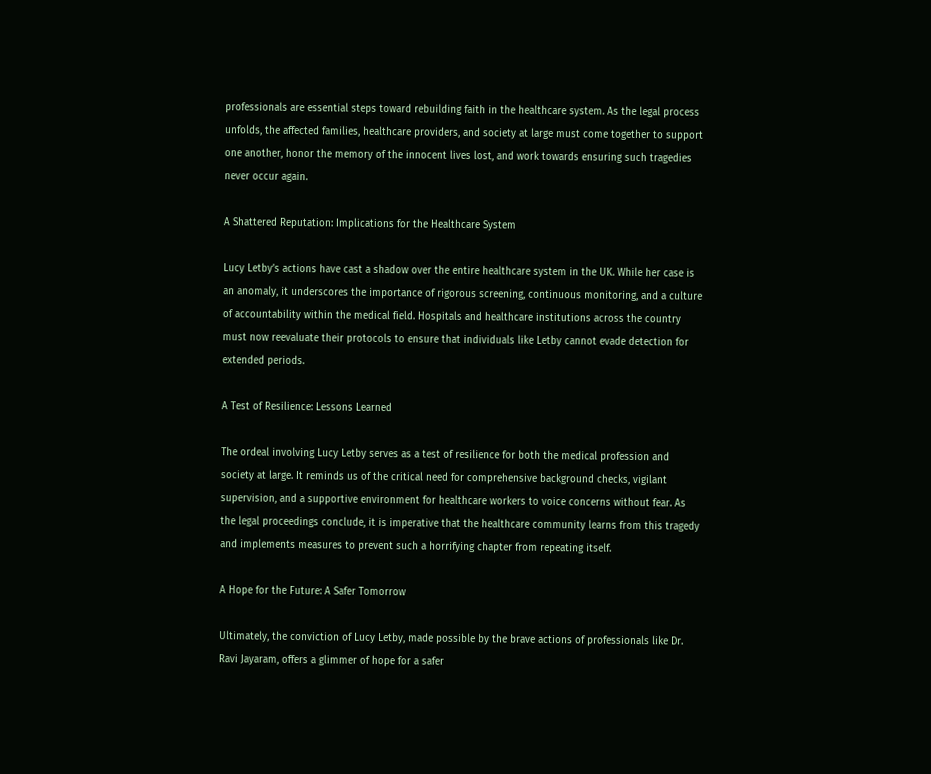professionals are essential steps toward rebuilding faith in the healthcare system. As the legal process unfolds, the affected families, healthcare providers, and society at large must come together to support one another, honor the memory of the innocent lives lost, and work towards ensuring such tragedies never occur again.

A Shattered Reputation: Implications for the Healthcare System

Lucy Letby’s actions have cast a shadow over the entire healthcare system in the UK. While her case is an anomaly, it underscores the importance of rigorous screening, continuous monitoring, and a culture of accountability within the medical field. Hospitals and healthcare institutions across the country must now reevaluate their protocols to ensure that individuals like Letby cannot evade detection for extended periods.

A Test of Resilience: Lessons Learned

The ordeal involving Lucy Letby serves as a test of resilience for both the medical profession and society at large. It reminds us of the critical need for comprehensive background checks, vigilant supervision, and a supportive environment for healthcare workers to voice concerns without fear. As the legal proceedings conclude, it is imperative that the healthcare community learns from this tragedy and implements measures to prevent such a horrifying chapter from repeating itself.

A Hope for the Future: A Safer Tomorrow

Ultimately, the conviction of Lucy Letby, made possible by the brave actions of professionals like Dr. Ravi Jayaram, offers a glimmer of hope for a safer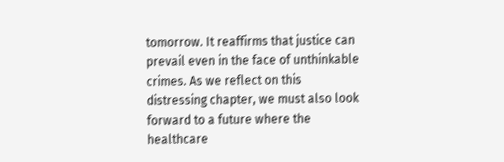tomorrow. It reaffirms that justice can prevail even in the face of unthinkable crimes. As we reflect on this distressing chapter, we must also look forward to a future where the healthcare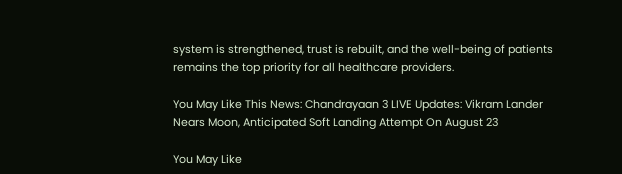system is strengthened, trust is rebuilt, and the well-being of patients remains the top priority for all healthcare providers.

You May Like This News: Chandrayaan 3 LIVE Updates: Vikram Lander Nears Moon, Anticipated Soft Landing Attempt On August 23

You May Like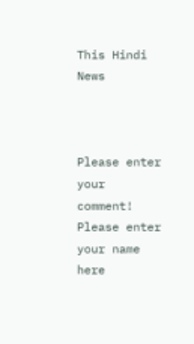This Hindi News



Please enter your comment!
Please enter your name here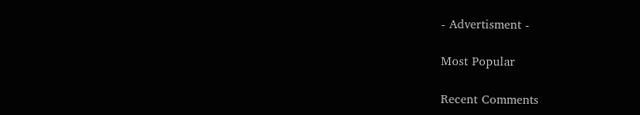- Advertisment -

Most Popular

Recent Comments